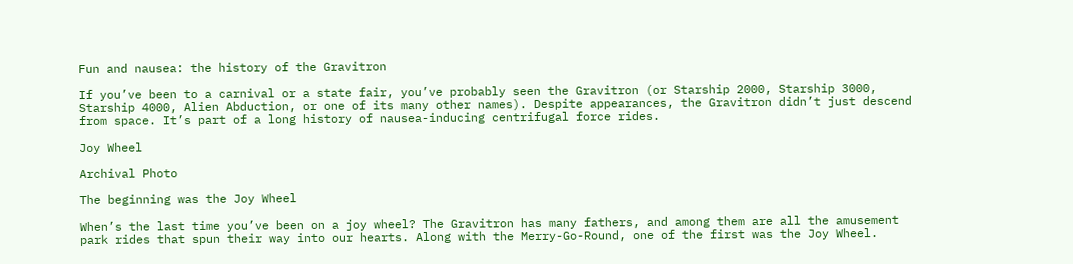Fun and nausea: the history of the Gravitron

If you’ve been to a carnival or a state fair, you’ve probably seen the Gravitron (or Starship 2000, Starship 3000, Starship 4000, Alien Abduction, or one of its many other names). Despite appearances, the Gravitron didn’t just descend from space. It’s part of a long history of nausea-inducing centrifugal force rides.

Joy Wheel

Archival Photo

The beginning was the Joy Wheel

When’s the last time you’ve been on a joy wheel? The Gravitron has many fathers, and among them are all the amusement park rides that spun their way into our hearts. Along with the Merry-Go-Round, one of the first was the Joy Wheel.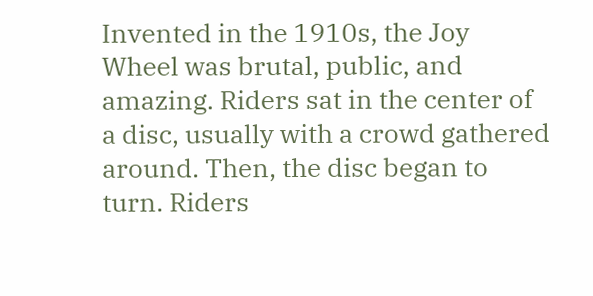Invented in the 1910s, the Joy Wheel was brutal, public, and amazing. Riders sat in the center of a disc, usually with a crowd gathered around. Then, the disc began to turn. Riders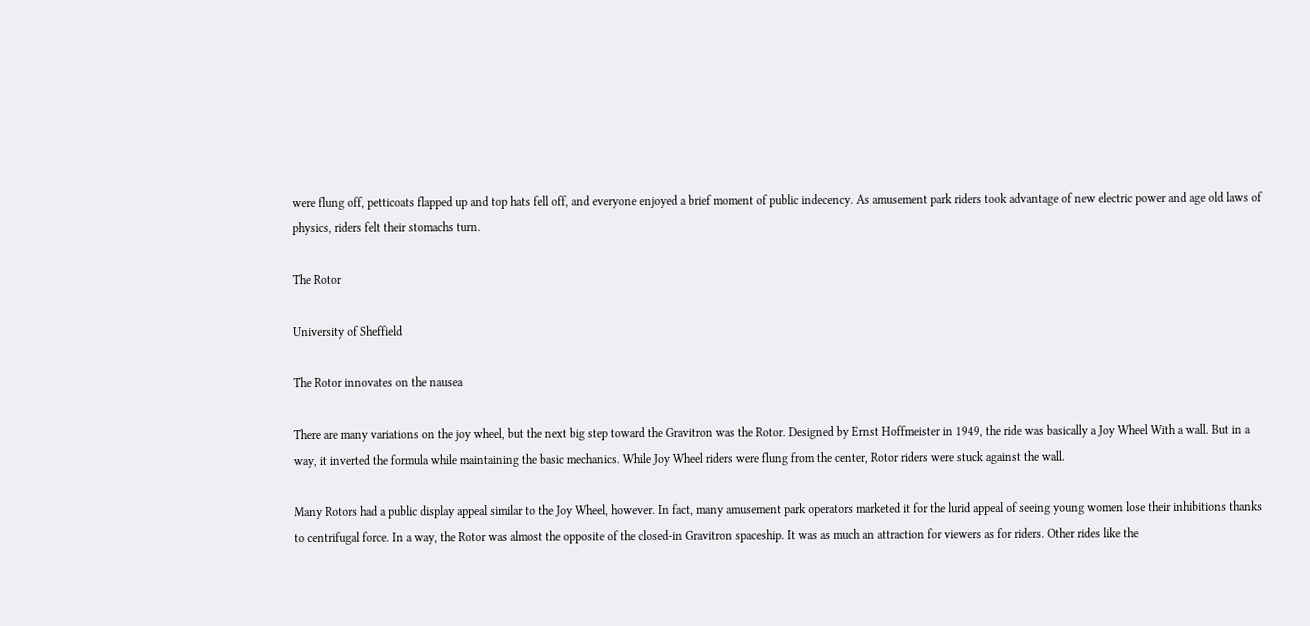were flung off, petticoats flapped up and top hats fell off, and everyone enjoyed a brief moment of public indecency. As amusement park riders took advantage of new electric power and age old laws of physics, riders felt their stomachs turn.

The Rotor

University of Sheffield

The Rotor innovates on the nausea

There are many variations on the joy wheel, but the next big step toward the Gravitron was the Rotor. Designed by Ernst Hoffmeister in 1949, the ride was basically a Joy Wheel With a wall. But in a way, it inverted the formula while maintaining the basic mechanics. While Joy Wheel riders were flung from the center, Rotor riders were stuck against the wall.

Many Rotors had a public display appeal similar to the Joy Wheel, however. In fact, many amusement park operators marketed it for the lurid appeal of seeing young women lose their inhibitions thanks to centrifugal force. In a way, the Rotor was almost the opposite of the closed-in Gravitron spaceship. It was as much an attraction for viewers as for riders. Other rides like the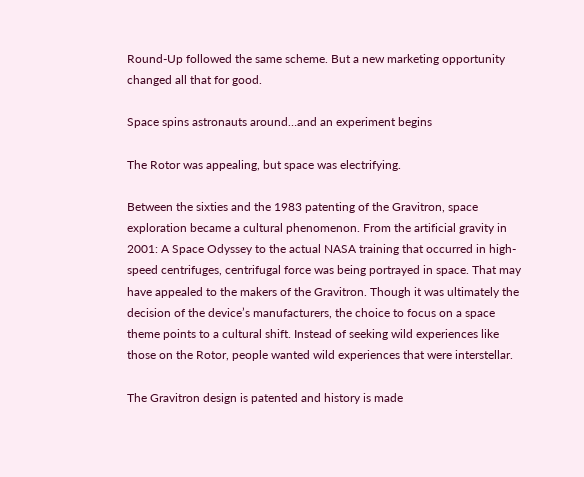Round-Up followed the same scheme. But a new marketing opportunity changed all that for good.

Space spins astronauts around…and an experiment begins

The Rotor was appealing, but space was electrifying.

Between the sixties and the 1983 patenting of the Gravitron, space exploration became a cultural phenomenon. From the artificial gravity in 2001: A Space Odyssey to the actual NASA training that occurred in high-speed centrifuges, centrifugal force was being portrayed in space. That may have appealed to the makers of the Gravitron. Though it was ultimately the decision of the device’s manufacturers, the choice to focus on a space theme points to a cultural shift. Instead of seeking wild experiences like those on the Rotor, people wanted wild experiences that were interstellar.

The Gravitron design is patented and history is made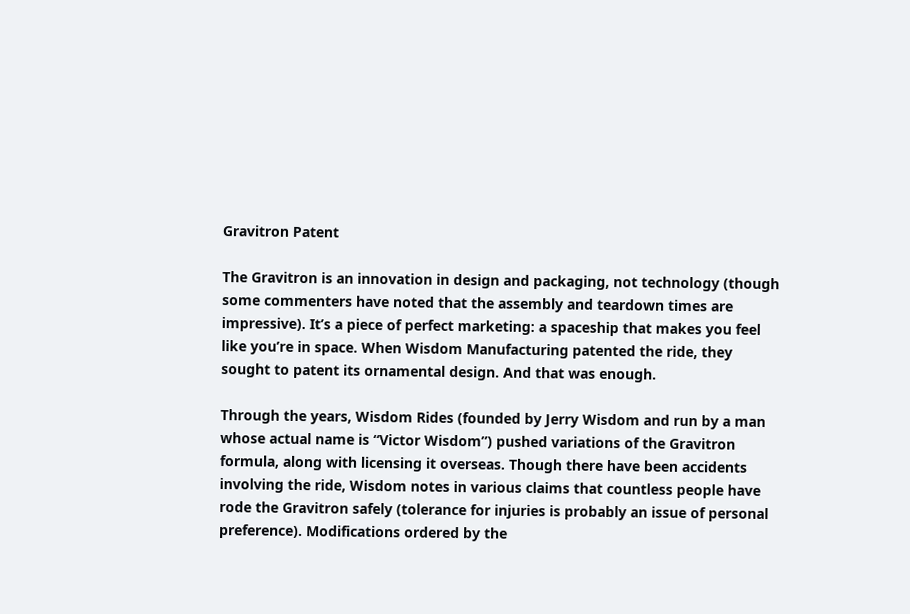Gravitron Patent

The Gravitron is an innovation in design and packaging, not technology (though some commenters have noted that the assembly and teardown times are impressive). It’s a piece of perfect marketing: a spaceship that makes you feel like you’re in space. When Wisdom Manufacturing patented the ride, they sought to patent its ornamental design. And that was enough.

Through the years, Wisdom Rides (founded by Jerry Wisdom and run by a man whose actual name is “Victor Wisdom”) pushed variations of the Gravitron formula, along with licensing it overseas. Though there have been accidents involving the ride, Wisdom notes in various claims that countless people have rode the Gravitron safely (tolerance for injuries is probably an issue of personal preference). Modifications ordered by the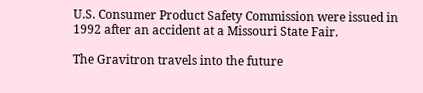U.S. Consumer Product Safety Commission were issued in 1992 after an accident at a Missouri State Fair.

The Gravitron travels into the future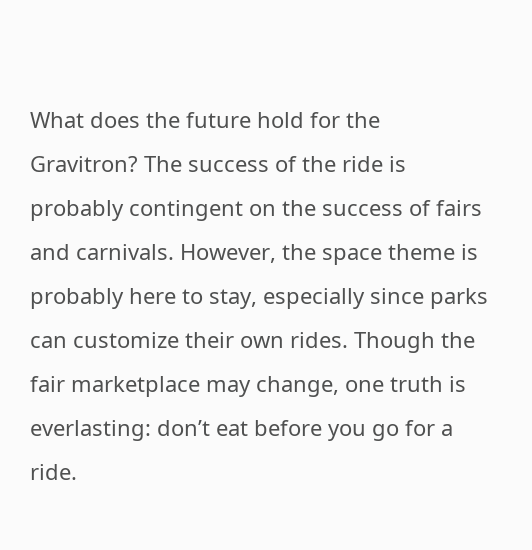What does the future hold for the Gravitron? The success of the ride is probably contingent on the success of fairs and carnivals. However, the space theme is probably here to stay, especially since parks can customize their own rides. Though the fair marketplace may change, one truth is everlasting: don’t eat before you go for a ride.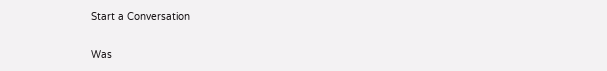Start a Conversation

Was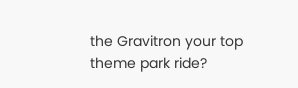the Gravitron your top theme park ride?